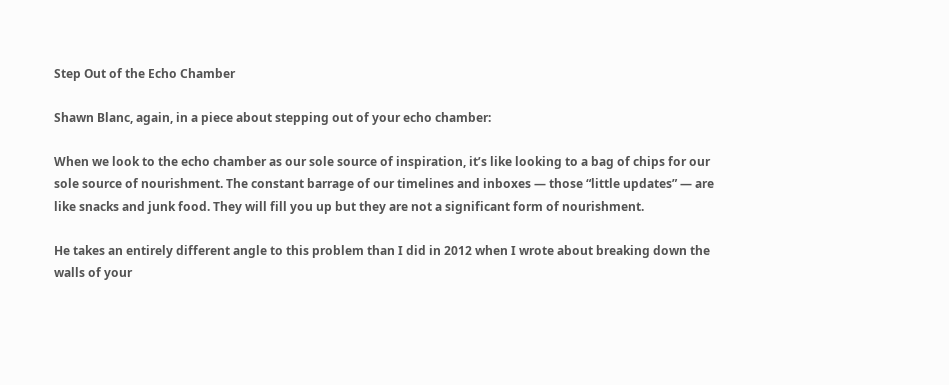Step Out of the Echo Chamber

Shawn Blanc, again, in a piece about stepping out of your echo chamber:

When we look to the echo chamber as our sole source of inspiration, it’s like looking to a bag of chips for our sole source of nourishment. The constant barrage of our timelines and inboxes — those “little updates” — are like snacks and junk food. They will fill you up but they are not a significant form of nourishment.

He takes an entirely different angle to this problem than I did in 2012 when I wrote about breaking down the walls of your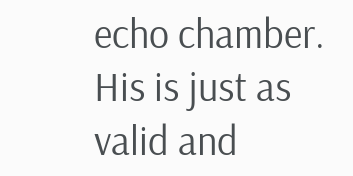echo chamber. His is just as valid and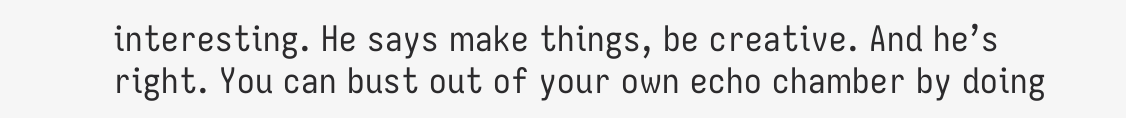interesting. He says make things, be creative. And he’s right. You can bust out of your own echo chamber by doing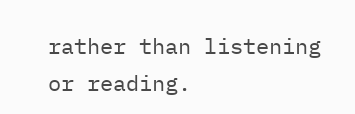rather than listening or reading.